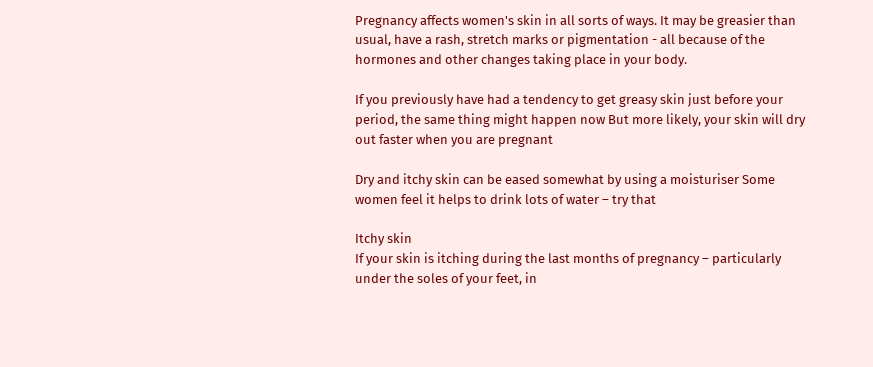Pregnancy affects women's skin in all sorts of ways. It may be greasier than usual, have a rash, stretch marks or pigmentation - all because of the hormones and other changes taking place in your body.

If you previously have had a tendency to get greasy skin just before your period, the same thing might happen now But more likely, your skin will dry out faster when you are pregnant

Dry and itchy skin can be eased somewhat by using a moisturiser Some women feel it helps to drink lots of water – try that

Itchy skin
If your skin is itching during the last months of pregnancy – particularly under the soles of your feet, in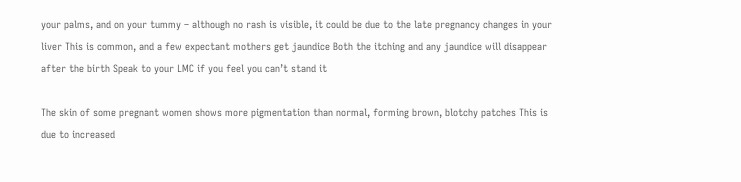your palms, and on your tummy – although no rash is visible, it could be due to the late pregnancy changes in your liver This is common, and a few expectant mothers get jaundice Both the itching and any jaundice will disappear after the birth Speak to your LMC if you feel you can’t stand it

The skin of some pregnant women shows more pigmentation than normal, forming brown, blotchy patches This is due to increased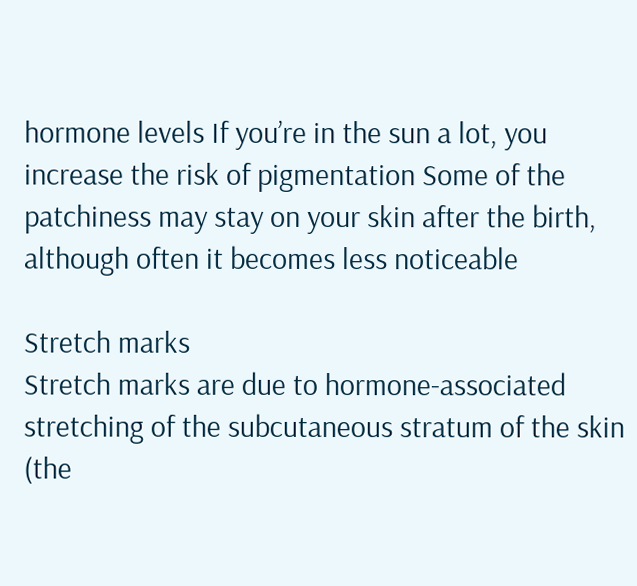hormone levels If you’re in the sun a lot, you increase the risk of pigmentation Some of the patchiness may stay on your skin after the birth, although often it becomes less noticeable

Stretch marks
Stretch marks are due to hormone-associated stretching of the subcutaneous stratum of the skin (the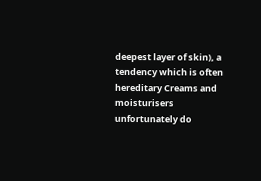deepest layer of skin), a tendency which is often hereditary Creams and moisturisers unfortunately do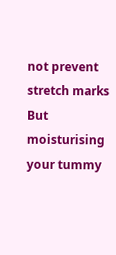not prevent stretch marks But moisturising your tummy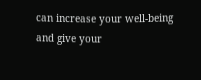can increase your well-being and give your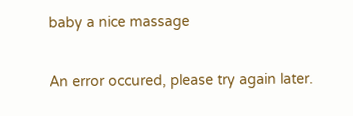baby a nice massage

An error occured, please try again later.